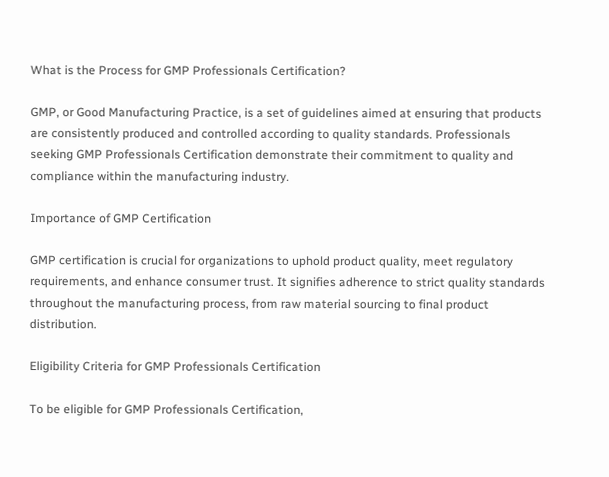What is the Process for GMP Professionals Certification?

GMP, or Good Manufacturing Practice, is a set of guidelines aimed at ensuring that products are consistently produced and controlled according to quality standards. Professionals seeking GMP Professionals Certification demonstrate their commitment to quality and compliance within the manufacturing industry.

Importance of GMP Certification

GMP certification is crucial for organizations to uphold product quality, meet regulatory requirements, and enhance consumer trust. It signifies adherence to strict quality standards throughout the manufacturing process, from raw material sourcing to final product distribution.

Eligibility Criteria for GMP Professionals Certification

To be eligible for GMP Professionals Certification,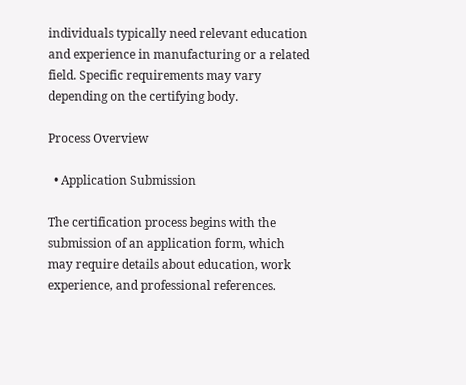individuals typically need relevant education and experience in manufacturing or a related field. Specific requirements may vary depending on the certifying body.

Process Overview

  • Application Submission

The certification process begins with the submission of an application form, which may require details about education, work experience, and professional references.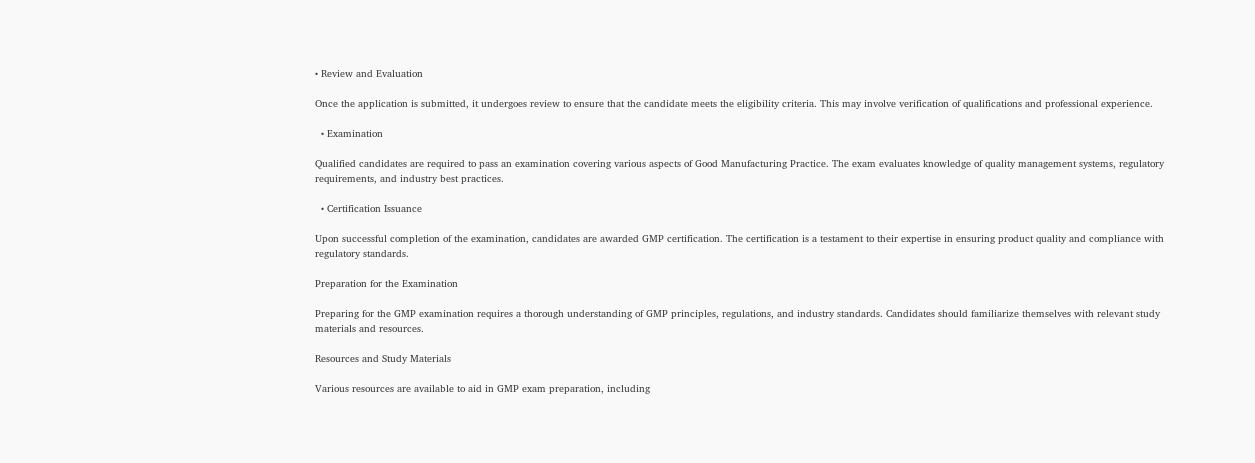• Review and Evaluation

Once the application is submitted, it undergoes review to ensure that the candidate meets the eligibility criteria. This may involve verification of qualifications and professional experience.

  • Examination

Qualified candidates are required to pass an examination covering various aspects of Good Manufacturing Practice. The exam evaluates knowledge of quality management systems, regulatory requirements, and industry best practices.

  • Certification Issuance

Upon successful completion of the examination, candidates are awarded GMP certification. The certification is a testament to their expertise in ensuring product quality and compliance with regulatory standards.

Preparation for the Examination

Preparing for the GMP examination requires a thorough understanding of GMP principles, regulations, and industry standards. Candidates should familiarize themselves with relevant study materials and resources.

Resources and Study Materials

Various resources are available to aid in GMP exam preparation, including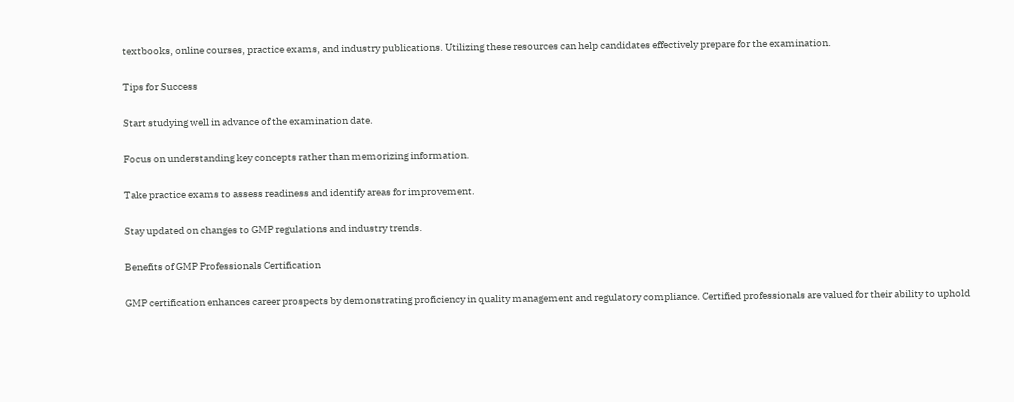textbooks, online courses, practice exams, and industry publications. Utilizing these resources can help candidates effectively prepare for the examination.

Tips for Success

Start studying well in advance of the examination date.

Focus on understanding key concepts rather than memorizing information.

Take practice exams to assess readiness and identify areas for improvement.

Stay updated on changes to GMP regulations and industry trends.

Benefits of GMP Professionals Certification

GMP certification enhances career prospects by demonstrating proficiency in quality management and regulatory compliance. Certified professionals are valued for their ability to uphold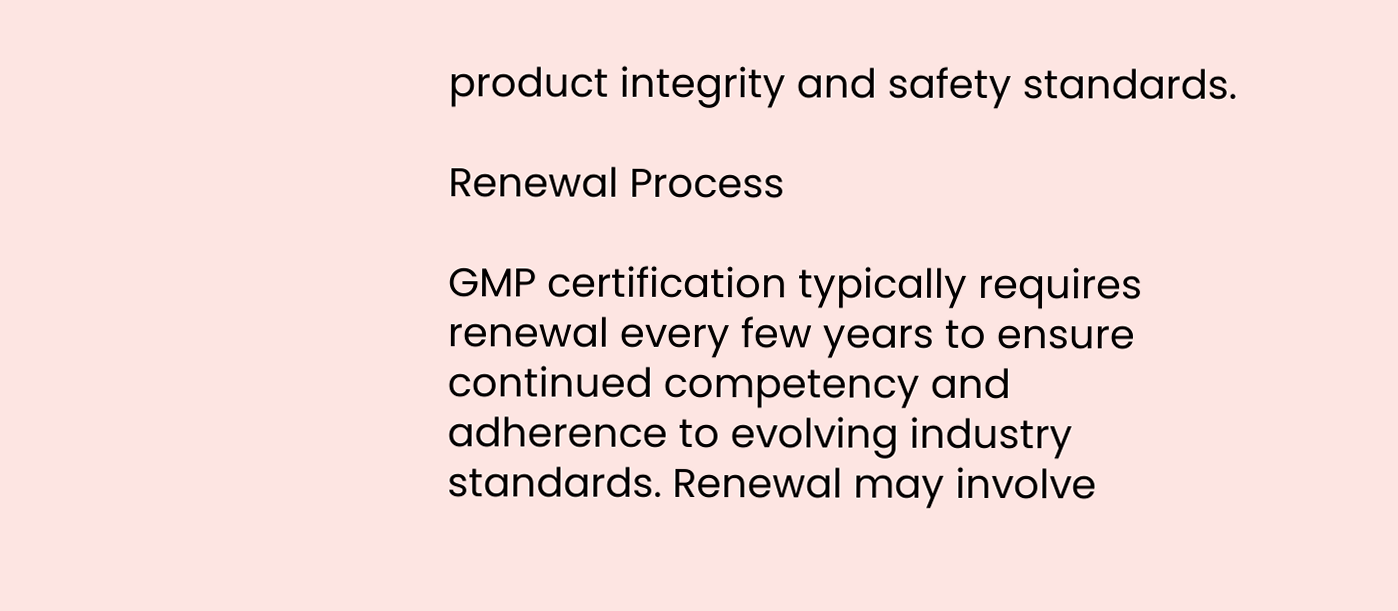product integrity and safety standards.

Renewal Process

GMP certification typically requires renewal every few years to ensure continued competency and adherence to evolving industry standards. Renewal may involve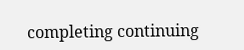completing continuing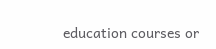education courses or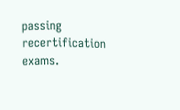passing recertification exams.